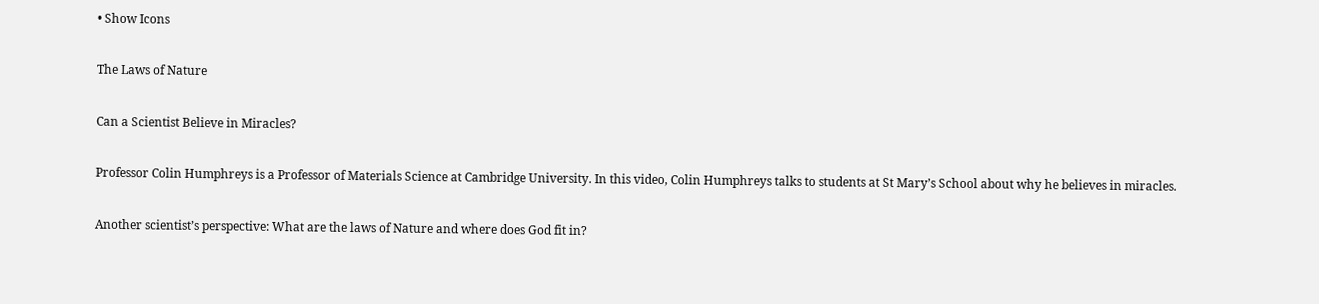• Show Icons

The Laws of Nature

Can a Scientist Believe in Miracles?

Professor Colin Humphreys is a Professor of Materials Science at Cambridge University. In this video, Colin Humphreys talks to students at St Mary’s School about why he believes in miracles.

Another scientist’s perspective: What are the laws of Nature and where does God fit in?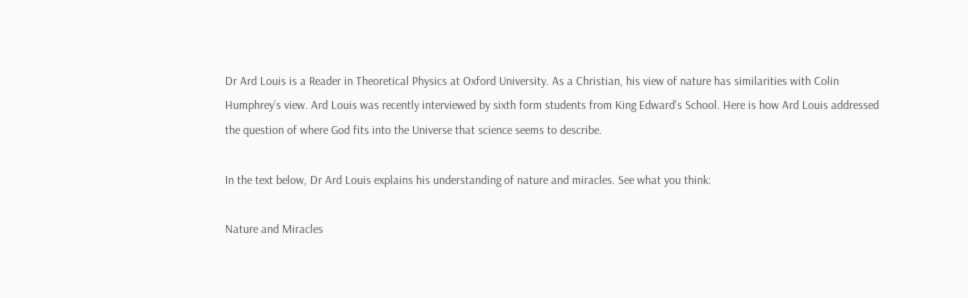Dr Ard Louis is a Reader in Theoretical Physics at Oxford University. As a Christian, his view of nature has similarities with Colin Humphrey’s view. Ard Louis was recently interviewed by sixth form students from King Edward’s School. Here is how Ard Louis addressed the question of where God fits into the Universe that science seems to describe.

In the text below, Dr Ard Louis explains his understanding of nature and miracles. See what you think:

Nature and Miracles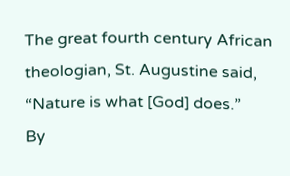The great fourth century African theologian, St. Augustine said, “Nature is what [God] does.”
By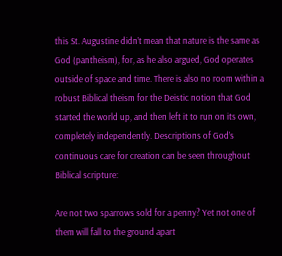this St. Augustine didn’t mean that nature is the same as God (pantheism), for, as he also argued, God operates outside of space and time. There is also no room within a robust Biblical theism for the Deistic notion that God started the world up, and then left it to run on its own, completely independently. Descriptions of God’s continuous care for creation can be seen throughout Biblical scripture:

Are not two sparrows sold for a penny? Yet not one of them will fall to the ground apart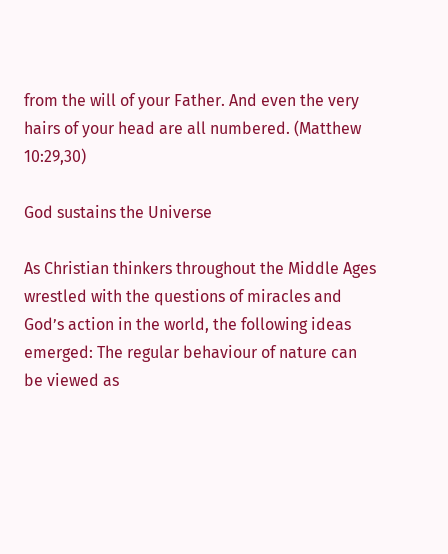from the will of your Father. And even the very hairs of your head are all numbered. (Matthew 10:29,30)

God sustains the Universe

As Christian thinkers throughout the Middle Ages wrestled with the questions of miracles and God’s action in the world, the following ideas emerged: The regular behaviour of nature can be viewed as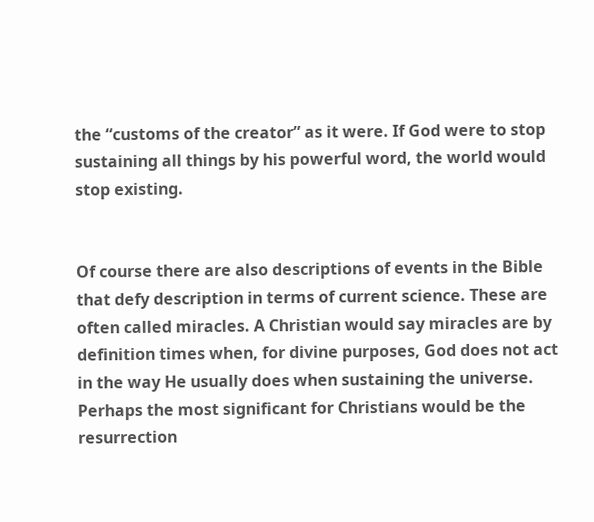the “customs of the creator” as it were. If God were to stop sustaining all things by his powerful word, the world would stop existing.


Of course there are also descriptions of events in the Bible that defy description in terms of current science. These are often called miracles. A Christian would say miracles are by definition times when, for divine purposes, God does not act in the way He usually does when sustaining the universe. Perhaps the most significant for Christians would be the resurrection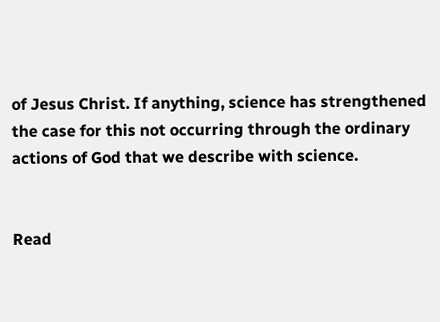of Jesus Christ. If anything, science has strengthened the case for this not occurring through the ordinary actions of God that we describe with science.


Read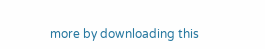more by downloading this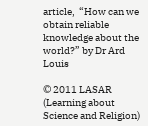article,  “How can we obtain reliable knowledge about the world?” by Dr Ard Louis

© 2011 LASAR (Learning about Science and Religion)